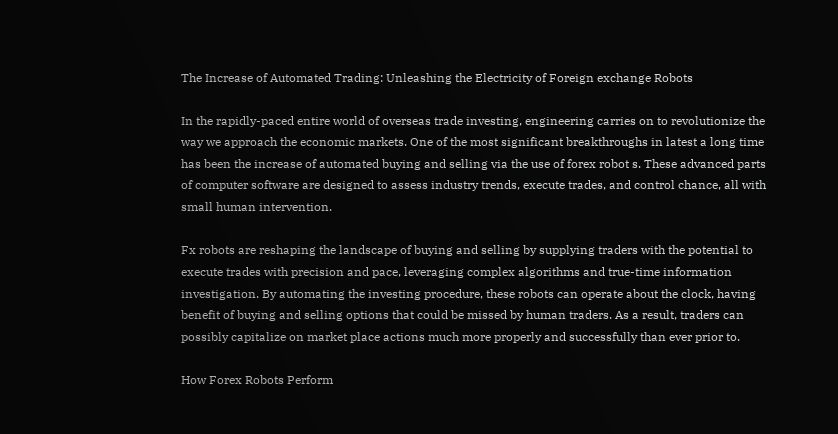The Increase of Automated Trading: Unleashing the Electricity of Foreign exchange Robots

In the rapidly-paced entire world of overseas trade investing, engineering carries on to revolutionize the way we approach the economic markets. One of the most significant breakthroughs in latest a long time has been the increase of automated buying and selling via the use of forex robot s. These advanced parts of computer software are designed to assess industry trends, execute trades, and control chance, all with small human intervention.

Fx robots are reshaping the landscape of buying and selling by supplying traders with the potential to execute trades with precision and pace, leveraging complex algorithms and true-time information investigation. By automating the investing procedure, these robots can operate about the clock, having benefit of buying and selling options that could be missed by human traders. As a result, traders can possibly capitalize on market place actions much more properly and successfully than ever prior to.

How Forex Robots Perform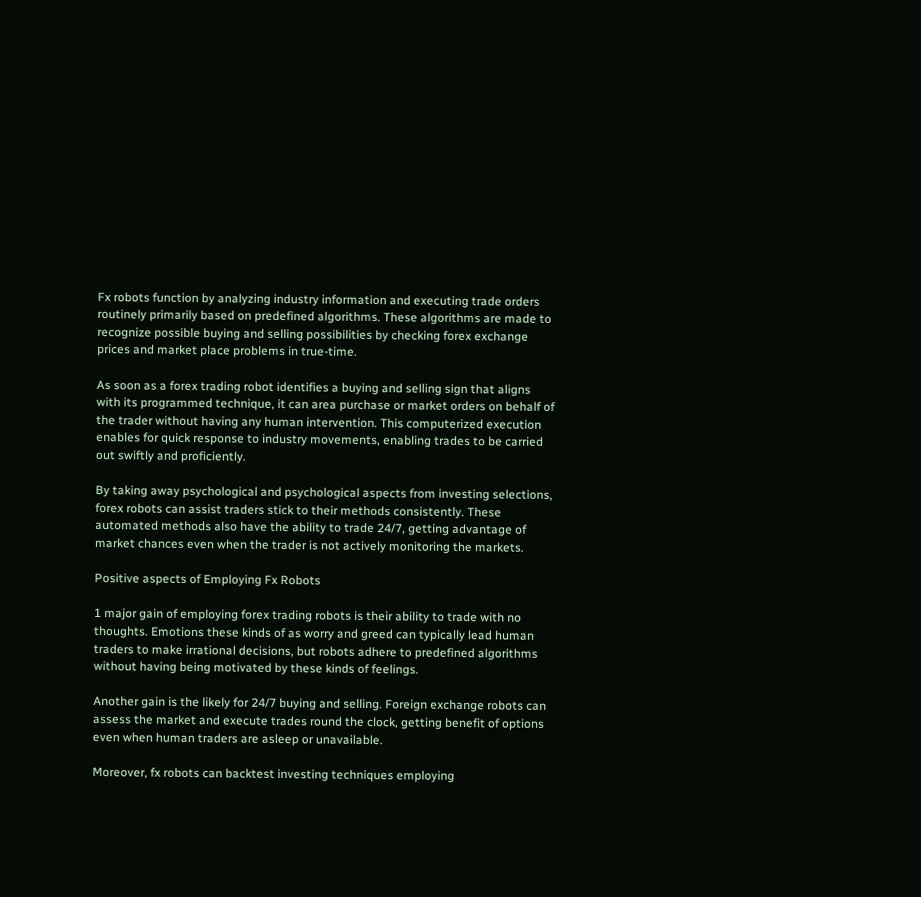Fx robots function by analyzing industry information and executing trade orders routinely primarily based on predefined algorithms. These algorithms are made to recognize possible buying and selling possibilities by checking forex exchange prices and market place problems in true-time.

As soon as a forex trading robot identifies a buying and selling sign that aligns with its programmed technique, it can area purchase or market orders on behalf of the trader without having any human intervention. This computerized execution enables for quick response to industry movements, enabling trades to be carried out swiftly and proficiently.

By taking away psychological and psychological aspects from investing selections, forex robots can assist traders stick to their methods consistently. These automated methods also have the ability to trade 24/7, getting advantage of market chances even when the trader is not actively monitoring the markets.

Positive aspects of Employing Fx Robots

1 major gain of employing forex trading robots is their ability to trade with no thoughts. Emotions these kinds of as worry and greed can typically lead human traders to make irrational decisions, but robots adhere to predefined algorithms without having being motivated by these kinds of feelings.

Another gain is the likely for 24/7 buying and selling. Foreign exchange robots can assess the market and execute trades round the clock, getting benefit of options even when human traders are asleep or unavailable.

Moreover, fx robots can backtest investing techniques employing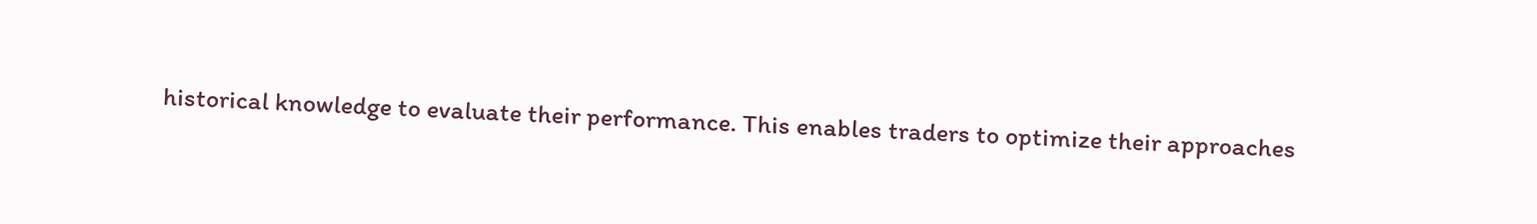historical knowledge to evaluate their performance. This enables traders to optimize their approaches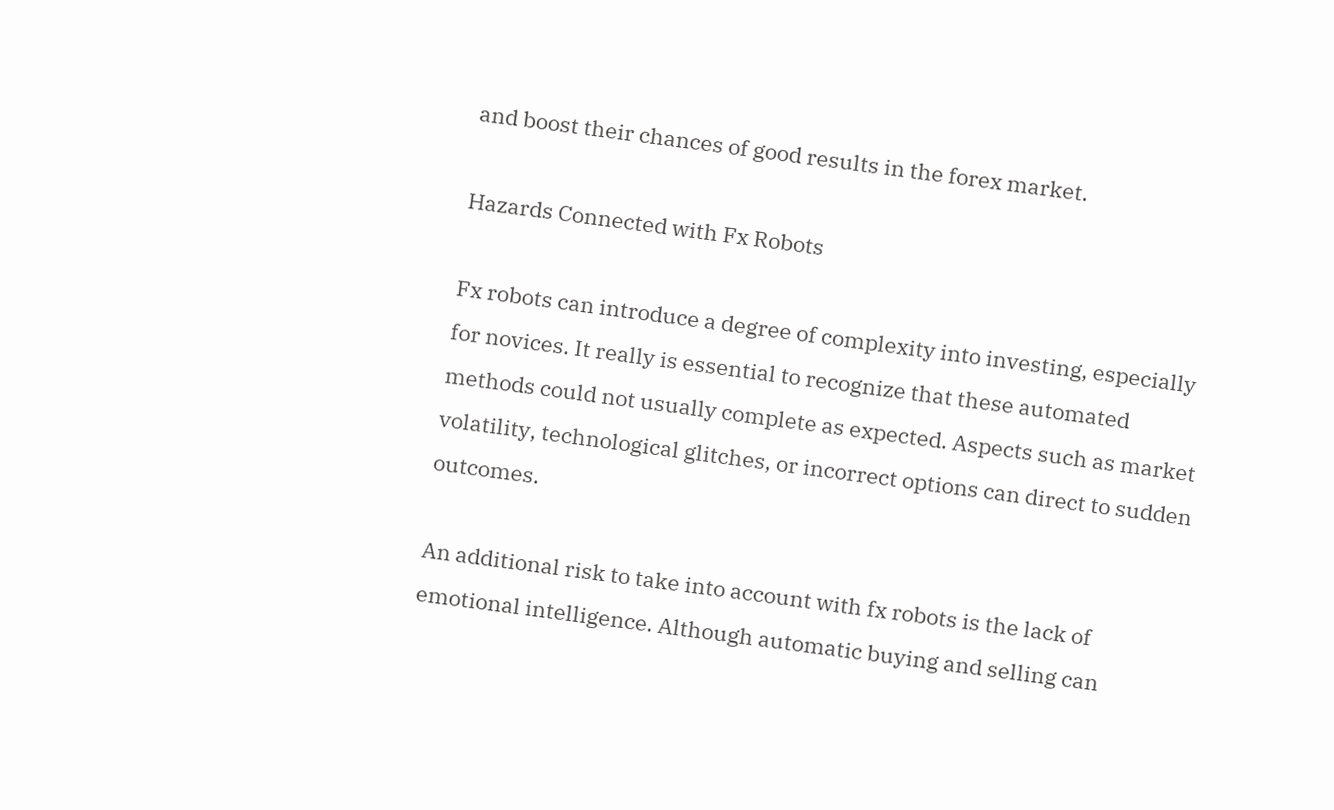and boost their chances of good results in the forex market.

Hazards Connected with Fx Robots

Fx robots can introduce a degree of complexity into investing, especially for novices. It really is essential to recognize that these automated methods could not usually complete as expected. Aspects such as market volatility, technological glitches, or incorrect options can direct to sudden outcomes.

An additional risk to take into account with fx robots is the lack of emotional intelligence. Although automatic buying and selling can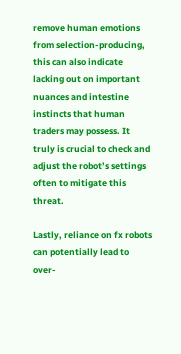remove human emotions from selection-producing, this can also indicate lacking out on important nuances and intestine instincts that human traders may possess. It truly is crucial to check and adjust the robot’s settings often to mitigate this threat.

Lastly, reliance on fx robots can potentially lead to over-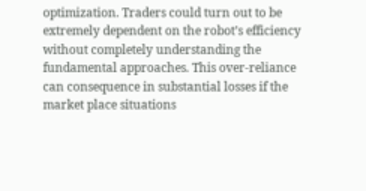optimization. Traders could turn out to be extremely dependent on the robot’s efficiency without completely understanding the fundamental approaches. This over-reliance can consequence in substantial losses if the market place situations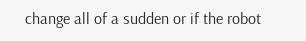change all of a sudden or if the robot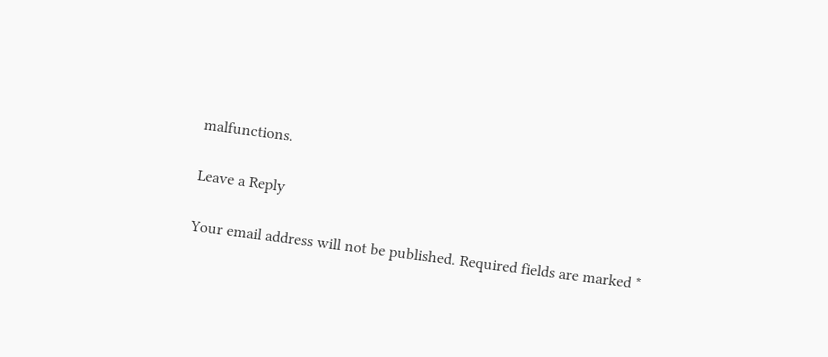malfunctions.

Leave a Reply

Your email address will not be published. Required fields are marked *